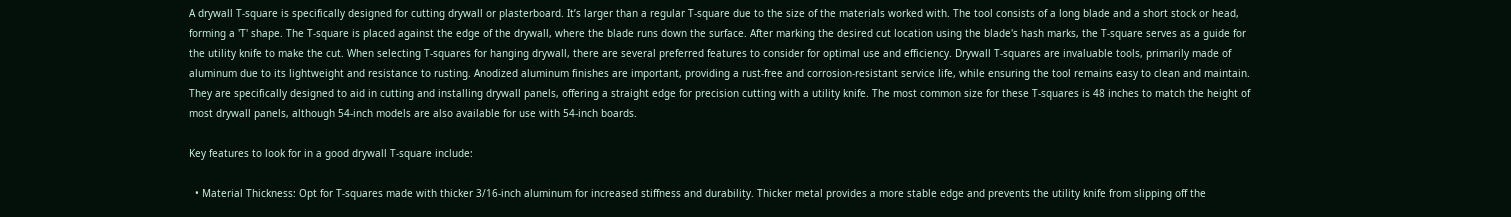A drywall T-square is specifically designed for cutting drywall or plasterboard. It’s larger than a regular T-square due to the size of the materials worked with. The tool consists of a long blade and a short stock or head, forming a 'T' shape. The T-square is placed against the edge of the drywall, where the blade runs down the surface. After marking the desired cut location using the blade's hash marks, the T-square serves as a guide for the utility knife to make the cut. When selecting T-squares for hanging drywall, there are several preferred features to consider for optimal use and efficiency. Drywall T-squares are invaluable tools, primarily made of aluminum due to its lightweight and resistance to rusting. Anodized aluminum finishes are important, providing a rust-free and corrosion-resistant service life, while ensuring the tool remains easy to clean and maintain. They are specifically designed to aid in cutting and installing drywall panels, offering a straight edge for precision cutting with a utility knife. The most common size for these T-squares is 48 inches to match the height of most drywall panels, although 54-inch models are also available for use with 54-inch boards.

Key features to look for in a good drywall T-square include:

  • Material Thickness: Opt for T-squares made with thicker 3/16-inch aluminum for increased stiffness and durability. Thicker metal provides a more stable edge and prevents the utility knife from slipping off the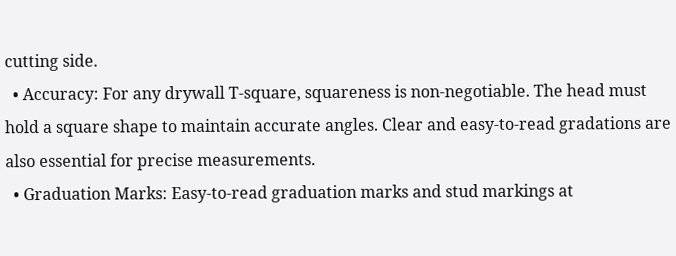cutting side.
  • Accuracy: For any drywall T-square, squareness is non-negotiable. The head must hold a square shape to maintain accurate angles. Clear and easy-to-read gradations are also essential for precise measurements.
  • Graduation Marks: Easy-to-read graduation marks and stud markings at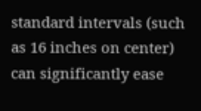standard intervals (such as 16 inches on center) can significantly ease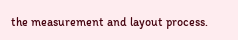the measurement and layout process.